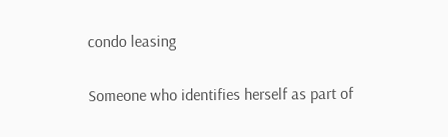condo leasing


Someone who identifies herself as part of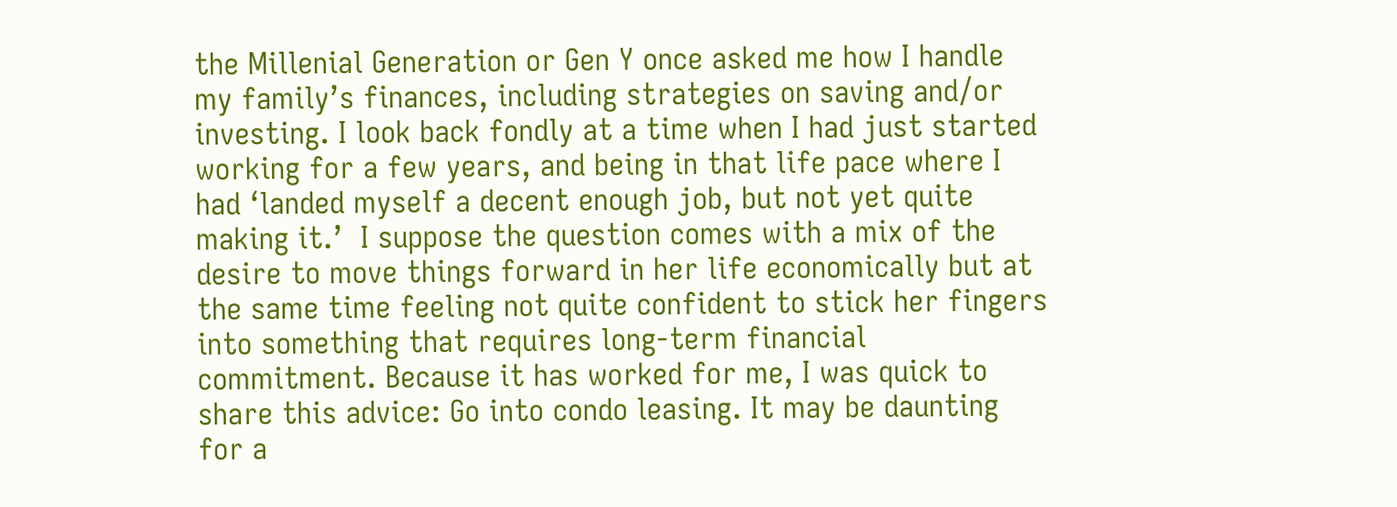the Millenial Generation or Gen Y once asked me how I handle my family’s finances, including strategies on saving and/or investing. I look back fondly at a time when I had just started working for a few years, and being in that life pace where I had ‘landed myself a decent enough job, but not yet quite making it.’  I suppose the question comes with a mix of the desire to move things forward in her life economically but at the same time feeling not quite confident to stick her fingers into something that requires long-term financial commitment. Because it has worked for me, I was quick to share this advice: Go into condo leasing. It may be daunting for a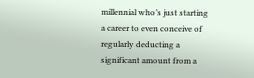millennial who’s just starting a career to even conceive of regularly deducting a significant amount from a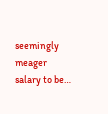seemingly meager salary to be…